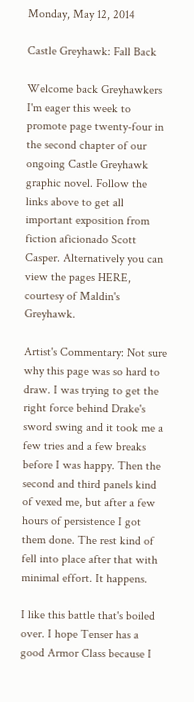Monday, May 12, 2014

Castle Greyhawk: Fall Back

Welcome back Greyhawkers I'm eager this week to promote page twenty-four in the second chapter of our ongoing Castle Greyhawk graphic novel. Follow the links above to get all important exposition from fiction aficionado Scott Casper. Alternatively you can view the pages HERE, courtesy of Maldin's Greyhawk.

Artist's Commentary: Not sure why this page was so hard to draw. I was trying to get the right force behind Drake's sword swing and it took me a few tries and a few breaks before I was happy. Then the second and third panels kind of vexed me, but after a few hours of persistence I got them done. The rest kind of fell into place after that with minimal effort. It happens.

I like this battle that's boiled over. I hope Tenser has a good Armor Class because I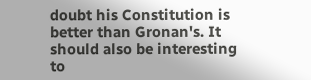doubt his Constitution is better than Gronan's. It should also be interesting to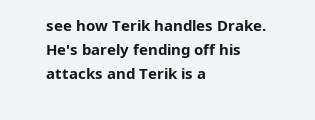see how Terik handles Drake. He's barely fending off his attacks and Terik is a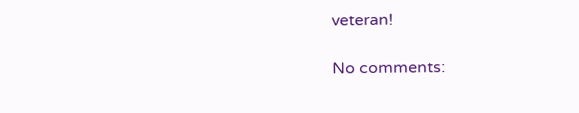veteran!

No comments: